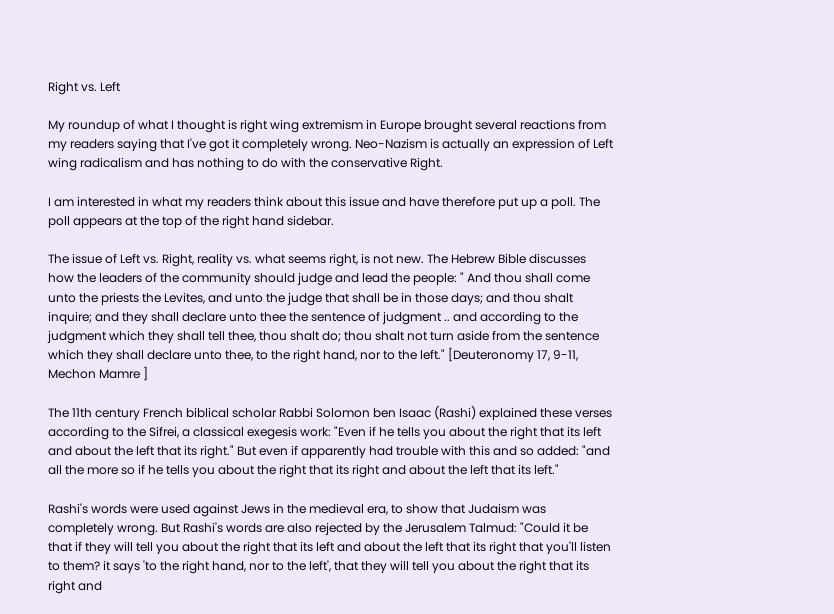Right vs. Left

My roundup of what I thought is right wing extremism in Europe brought several reactions from my readers saying that I've got it completely wrong. Neo-Nazism is actually an expression of Left wing radicalism and has nothing to do with the conservative Right.

I am interested in what my readers think about this issue and have therefore put up a poll. The poll appears at the top of the right hand sidebar.

The issue of Left vs. Right, reality vs. what seems right, is not new. The Hebrew Bible discusses how the leaders of the community should judge and lead the people: " And thou shall come unto the priests the Levites, and unto the judge that shall be in those days; and thou shalt inquire; and they shall declare unto thee the sentence of judgment .. and according to the judgment which they shall tell thee, thou shalt do; thou shalt not turn aside from the sentence which they shall declare unto thee, to the right hand, nor to the left." [Deuteronomy 17, 9-11, Mechon Mamre ]

The 11th century French biblical scholar Rabbi Solomon ben Isaac (Rashi) explained these verses according to the Sifrei, a classical exegesis work: "Even if he tells you about the right that its left and about the left that its right." But even if apparently had trouble with this and so added: "and all the more so if he tells you about the right that its right and about the left that its left."

Rashi's words were used against Jews in the medieval era, to show that Judaism was completely wrong. But Rashi's words are also rejected by the Jerusalem Talmud: "Could it be that if they will tell you about the right that its left and about the left that its right that you'll listen to them? it says 'to the right hand, nor to the left', that they will tell you about the right that its right and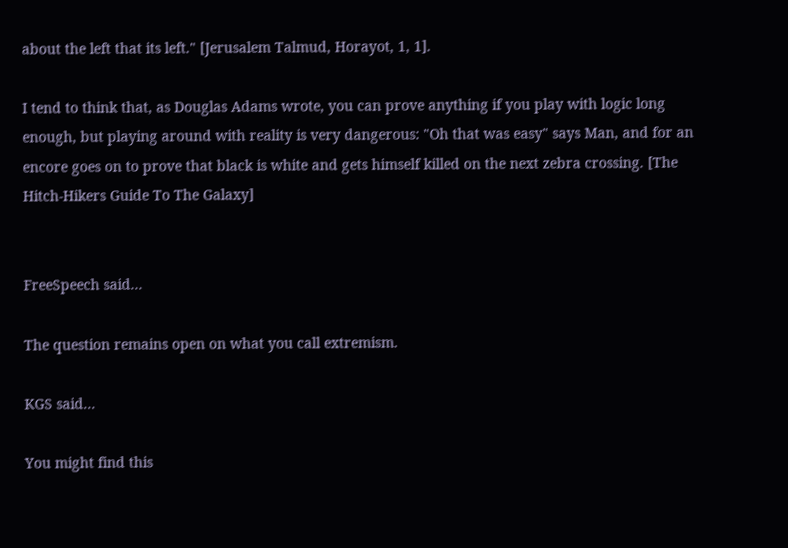about the left that its left." [Jerusalem Talmud, Horayot, 1, 1].

I tend to think that, as Douglas Adams wrote, you can prove anything if you play with logic long enough, but playing around with reality is very dangerous: "Oh that was easy" says Man, and for an encore goes on to prove that black is white and gets himself killed on the next zebra crossing. [The Hitch-Hikers Guide To The Galaxy]


FreeSpeech said...

The question remains open on what you call extremism.

KGS said...

You might find this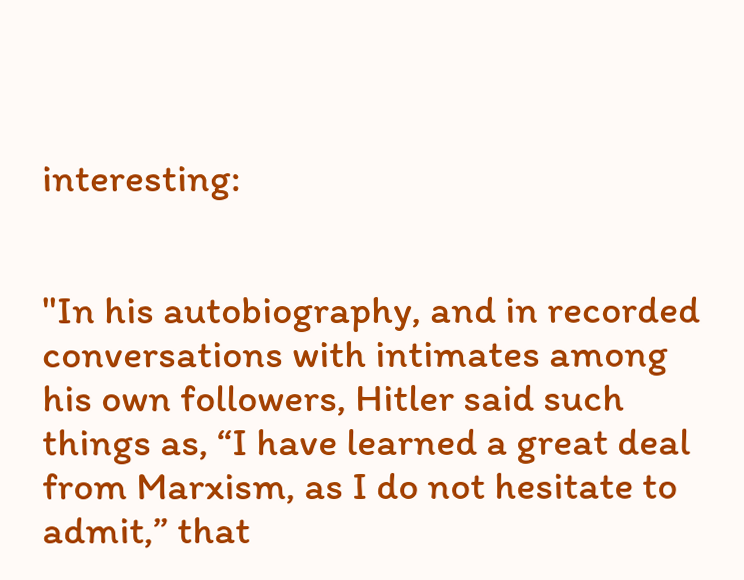interesting:


"In his autobiography, and in recorded conversations with intimates among his own followers, Hitler said such things as, “I have learned a great deal from Marxism, as I do not hesitate to admit,” that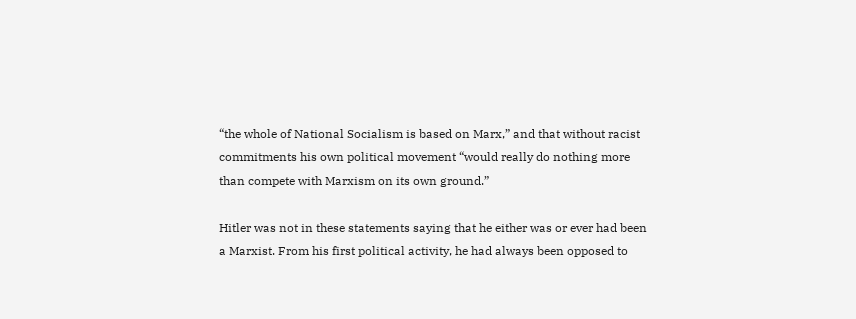“the whole of National Socialism is based on Marx,” and that without racist commitments his own political movement “would really do nothing more than compete with Marxism on its own ground.”

Hitler was not in these statements saying that he either was or ever had been a Marxist. From his first political activity, he had always been opposed to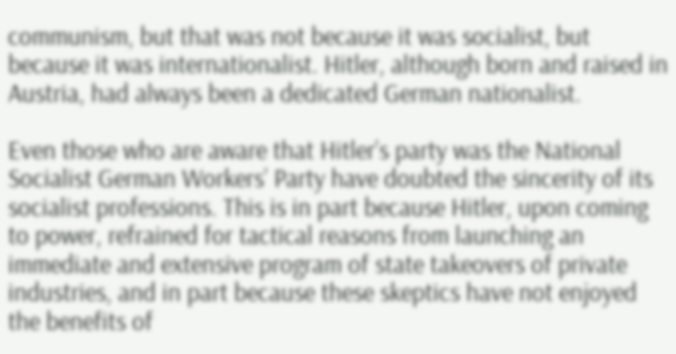communism, but that was not because it was socialist, but because it was internationalist. Hitler, although born and raised in Austria, had always been a dedicated German nationalist.

Even those who are aware that Hitler’s party was the National Socialist German Workers’ Party have doubted the sincerity of its socialist professions. This is in part because Hitler, upon coming to power, refrained for tactical reasons from launching an immediate and extensive program of state takeovers of private industries, and in part because these skeptics have not enjoyed the benefits of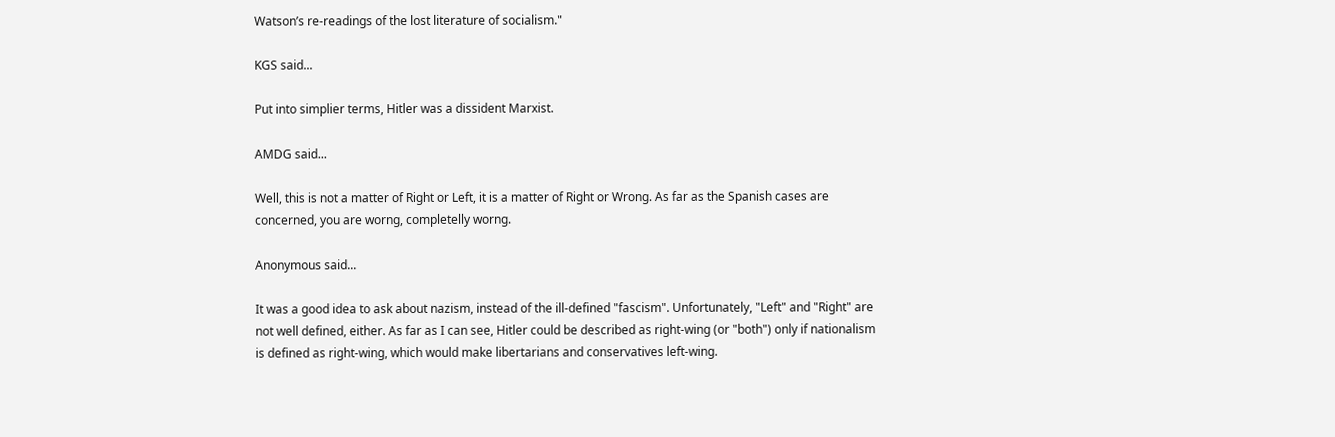Watson’s re-readings of the lost literature of socialism."

KGS said...

Put into simplier terms, Hitler was a dissident Marxist.

AMDG said...

Well, this is not a matter of Right or Left, it is a matter of Right or Wrong. As far as the Spanish cases are concerned, you are worng, completelly worng.

Anonymous said...

It was a good idea to ask about nazism, instead of the ill-defined "fascism". Unfortunately, "Left" and "Right" are not well defined, either. As far as I can see, Hitler could be described as right-wing (or "both") only if nationalism is defined as right-wing, which would make libertarians and conservatives left-wing.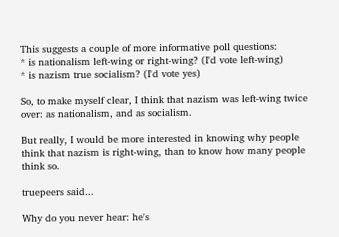This suggests a couple of more informative poll questions:
* is nationalism left-wing or right-wing? (I'd vote left-wing)
* is nazism true socialism? (I'd vote yes)

So, to make myself clear, I think that nazism was left-wing twice over: as nationalism, and as socialism.

But really, I would be more interested in knowing why people think that nazism is right-wing, than to know how many people think so.

truepeers said...

Why do you never hear: he's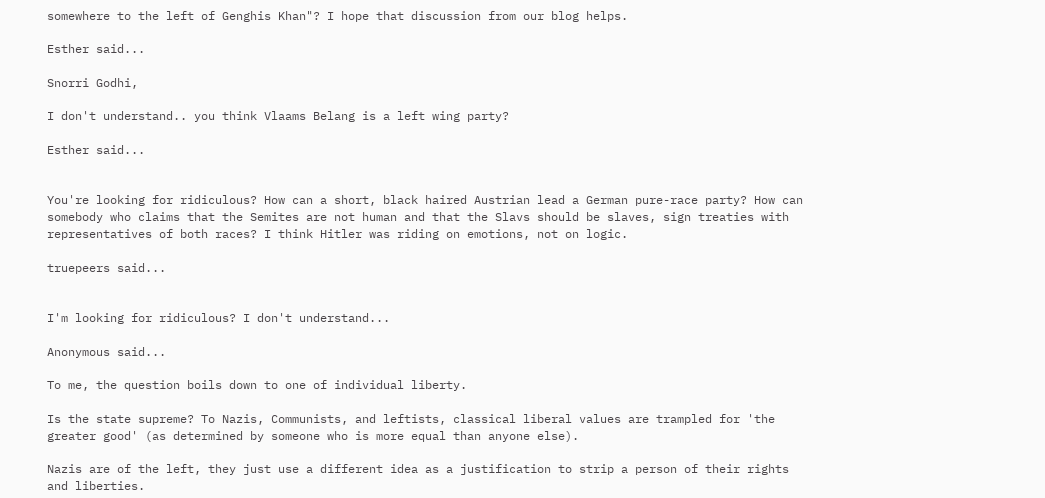somewhere to the left of Genghis Khan"? I hope that discussion from our blog helps.

Esther said...

Snorri Godhi,

I don't understand.. you think Vlaams Belang is a left wing party?

Esther said...


You're looking for ridiculous? How can a short, black haired Austrian lead a German pure-race party? How can somebody who claims that the Semites are not human and that the Slavs should be slaves, sign treaties with representatives of both races? I think Hitler was riding on emotions, not on logic.

truepeers said...


I'm looking for ridiculous? I don't understand...

Anonymous said...

To me, the question boils down to one of individual liberty.

Is the state supreme? To Nazis, Communists, and leftists, classical liberal values are trampled for 'the greater good' (as determined by someone who is more equal than anyone else).

Nazis are of the left, they just use a different idea as a justification to strip a person of their rights and liberties.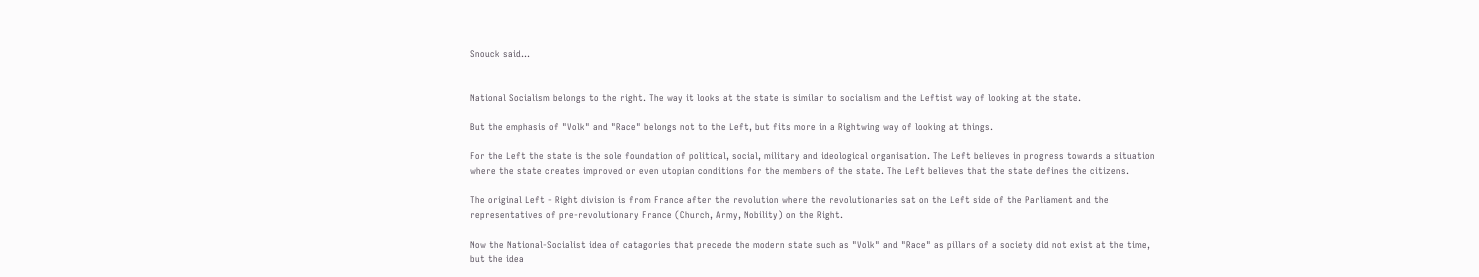Snouck said...


National Socialism belongs to the right. The way it looks at the state is similar to socialism and the Leftist way of looking at the state.

But the emphasis of "Volk" and "Race" belongs not to the Left, but fits more in a Rightwing way of looking at things.

For the Left the state is the sole foundation of political, social, military and ideological organisation. The Left believes in progress towards a situation where the state creates improved or even utopian conditions for the members of the state. The Left believes that the state defines the citizens.

The original Left - Right division is from France after the revolution where the revolutionaries sat on the Left side of the Parliament and the representatives of pre-revolutionary France (Church, Army, Nobility) on the Right.

Now the National-Socialist idea of catagories that precede the modern state such as "Volk" and "Race" as pillars of a society did not exist at the time, but the idea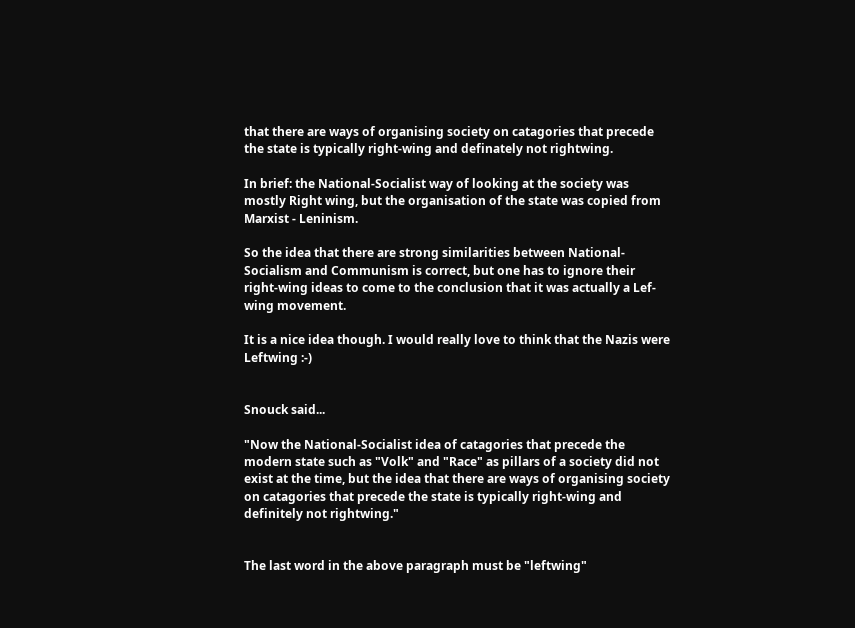that there are ways of organising society on catagories that precede the state is typically right-wing and definately not rightwing.

In brief: the National-Socialist way of looking at the society was mostly Right wing, but the organisation of the state was copied from Marxist - Leninism.

So the idea that there are strong similarities between National-Socialism and Communism is correct, but one has to ignore their right-wing ideas to come to the conclusion that it was actually a Lef-wing movement.

It is a nice idea though. I would really love to think that the Nazis were Leftwing :-)


Snouck said...

"Now the National-Socialist idea of catagories that precede the modern state such as "Volk" and "Race" as pillars of a society did not exist at the time, but the idea that there are ways of organising society on catagories that precede the state is typically right-wing and definitely not rightwing."


The last word in the above paragraph must be "leftwing"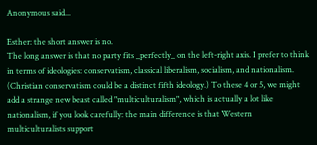Anonymous said...

Esther: the short answer is no.
The long answer is that no party fits _perfectly_ on the left-right axis. I prefer to think in terms of ideologies: conservatism, classical liberalism, socialism, and nationalism. (Christian conservatism could be a distinct fifth ideology.) To these 4 or 5, we might add a strange new beast called "multiculturalism", which is actually a lot like nationalism, if you look carefully: the main difference is that Western multiculturalists support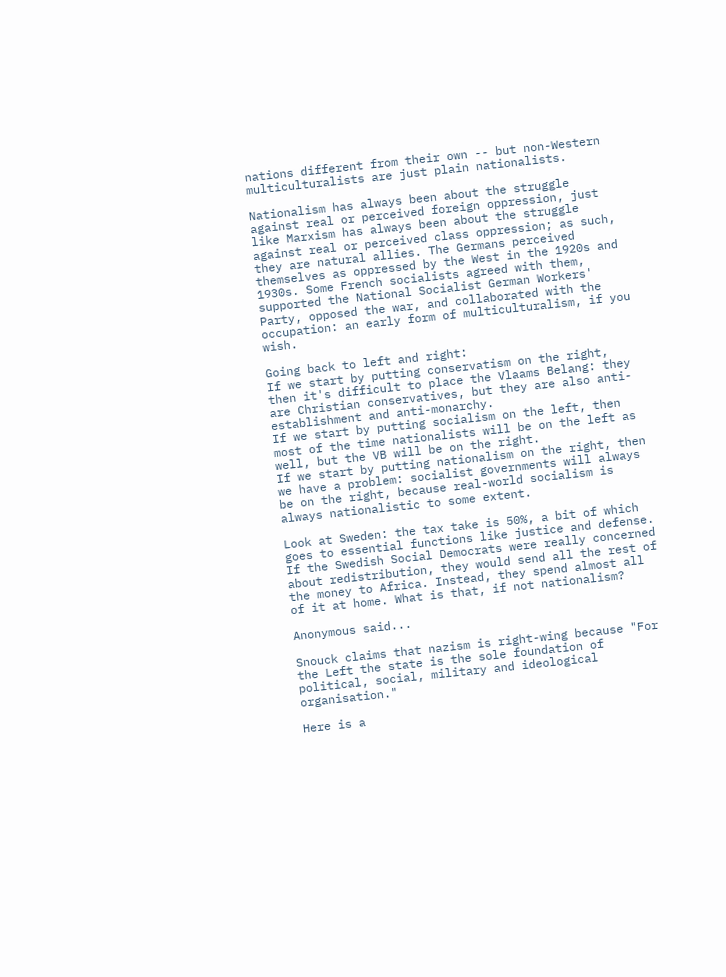nations different from their own -- but non-Western multiculturalists are just plain nationalists.

Nationalism has always been about the struggle against real or perceived foreign oppression, just like Marxism has always been about the struggle against real or perceived class oppression; as such, they are natural allies. The Germans perceived themselves as oppressed by the West in the 1920s and 1930s. Some French socialists agreed with them, supported the National Socialist German Workers' Party, opposed the war, and collaborated with the occupation: an early form of multiculturalism, if you wish.

Going back to left and right:
If we start by putting conservatism on the right, then it's difficult to place the Vlaams Belang: they are Christian conservatives, but they are also anti-establishment and anti-monarchy.
If we start by putting socialism on the left, then most of the time nationalists will be on the left as well, but the VB will be on the right.
If we start by putting nationalism on the right, then we have a problem: socialist governments will always be on the right, because real-world socialism is always nationalistic to some extent.

Look at Sweden: the tax take is 50%, a bit of which goes to essential functions like justice and defense. If the Swedish Social Democrats were really concerned about redistribution, they would send all the rest of the money to Africa. Instead, they spend almost all of it at home. What is that, if not nationalism?

Anonymous said...

Snouck claims that nazism is right-wing because "For the Left the state is the sole foundation of political, social, military and ideological organisation."

Here is a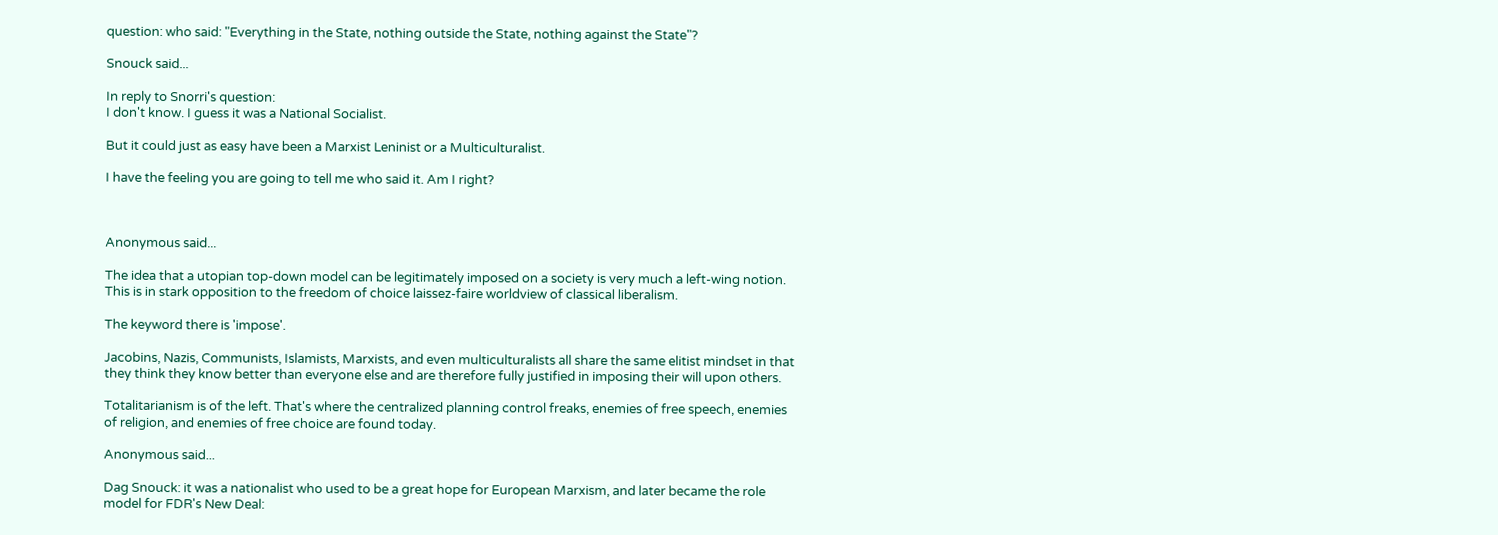question: who said: "Everything in the State, nothing outside the State, nothing against the State"?

Snouck said...

In reply to Snorri's question:
I don't know. I guess it was a National Socialist.

But it could just as easy have been a Marxist Leninist or a Multiculturalist.

I have the feeling you are going to tell me who said it. Am I right?



Anonymous said...

The idea that a utopian top-down model can be legitimately imposed on a society is very much a left-wing notion. This is in stark opposition to the freedom of choice laissez-faire worldview of classical liberalism.

The keyword there is 'impose'.

Jacobins, Nazis, Communists, Islamists, Marxists, and even multiculturalists all share the same elitist mindset in that they think they know better than everyone else and are therefore fully justified in imposing their will upon others.

Totalitarianism is of the left. That's where the centralized planning control freaks, enemies of free speech, enemies of religion, and enemies of free choice are found today.

Anonymous said...

Dag Snouck: it was a nationalist who used to be a great hope for European Marxism, and later became the role model for FDR's New Deal: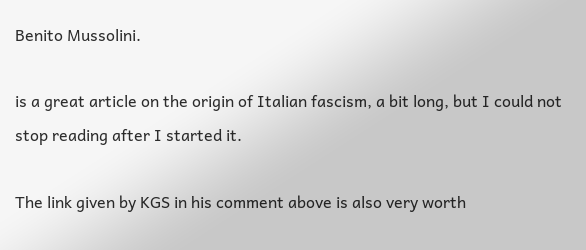Benito Mussolini.

is a great article on the origin of Italian fascism, a bit long, but I could not stop reading after I started it.

The link given by KGS in his comment above is also very worth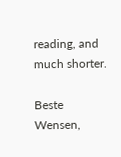reading, and much shorter.

Beste Wensen,